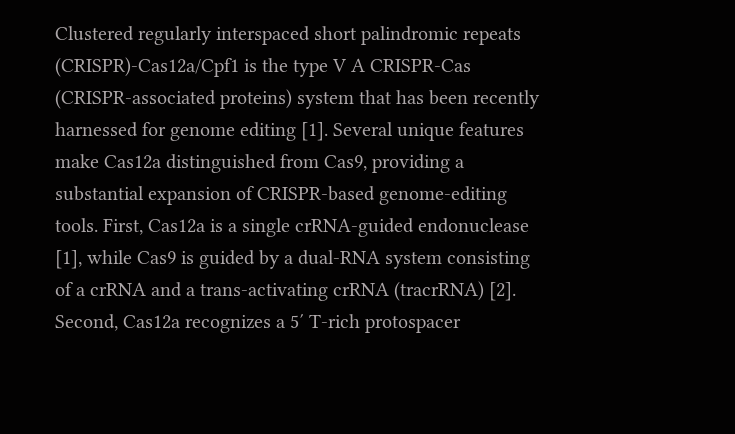Clustered regularly interspaced short palindromic repeats (CRISPR)-Cas12a/Cpf1 is the type V A CRISPR-Cas (CRISPR-associated proteins) system that has been recently harnessed for genome editing [1]. Several unique features make Cas12a distinguished from Cas9, providing a substantial expansion of CRISPR-based genome-editing tools. First, Cas12a is a single crRNA-guided endonuclease [1], while Cas9 is guided by a dual-RNA system consisting of a crRNA and a trans-activating crRNA (tracrRNA) [2]. Second, Cas12a recognizes a 5′ T-rich protospacer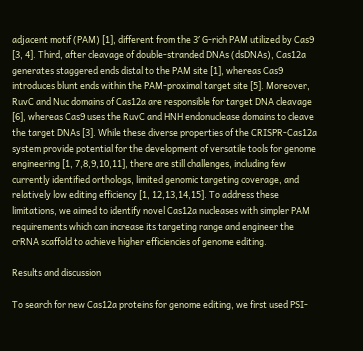adjacent motif (PAM) [1], different from the 3′ G-rich PAM utilized by Cas9 [3, 4]. Third, after cleavage of double-stranded DNAs (dsDNAs), Cas12a generates staggered ends distal to the PAM site [1], whereas Cas9 introduces blunt ends within the PAM-proximal target site [5]. Moreover, RuvC and Nuc domains of Cas12a are responsible for target DNA cleavage [6], whereas Cas9 uses the RuvC and HNH endonuclease domains to cleave the target DNAs [3]. While these diverse properties of the CRISPR-Cas12a system provide potential for the development of versatile tools for genome engineering [1, 7,8,9,10,11], there are still challenges, including few currently identified orthologs, limited genomic targeting coverage, and relatively low editing efficiency [1, 12,13,14,15]. To address these limitations, we aimed to identify novel Cas12a nucleases with simpler PAM requirements which can increase its targeting range and engineer the crRNA scaffold to achieve higher efficiencies of genome editing.

Results and discussion

To search for new Cas12a proteins for genome editing, we first used PSI-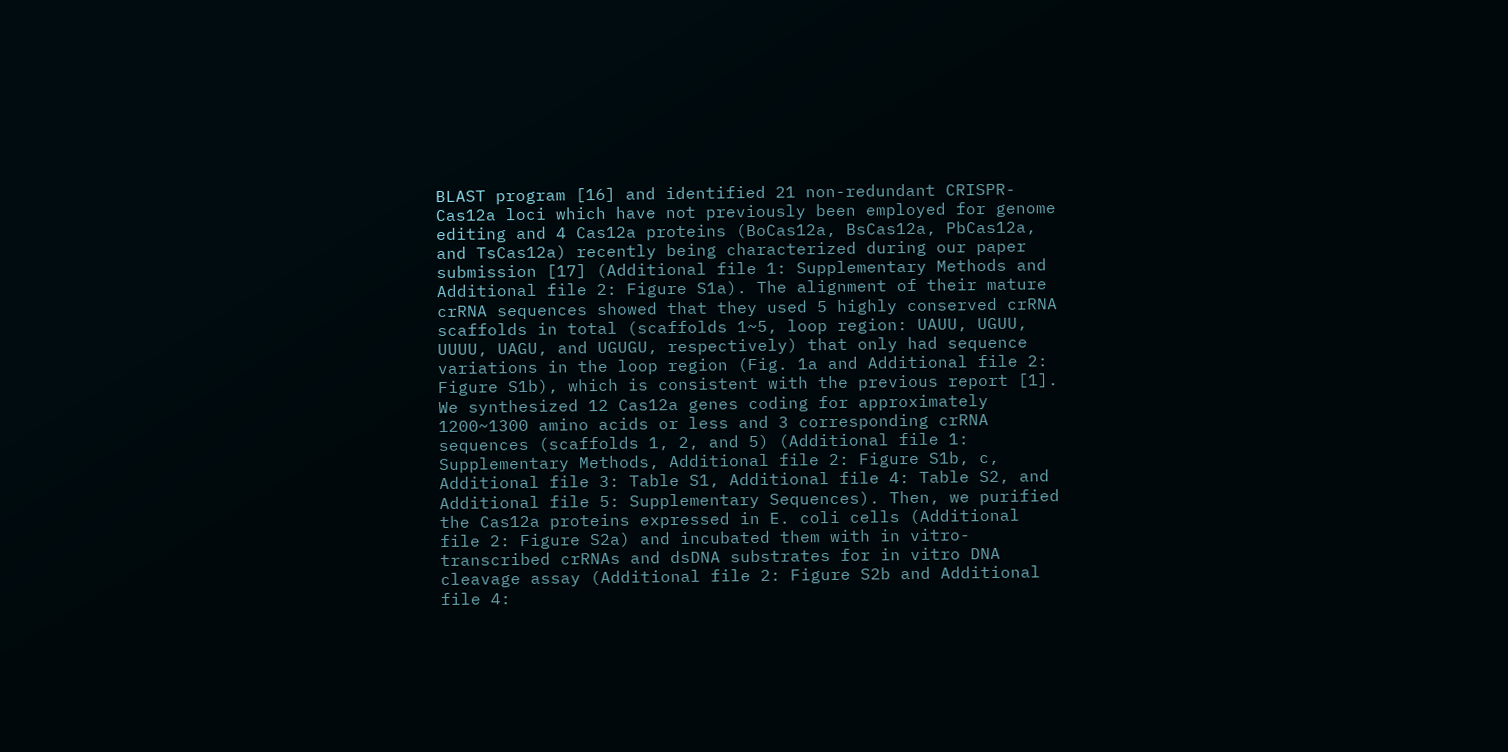BLAST program [16] and identified 21 non-redundant CRISPR-Cas12a loci which have not previously been employed for genome editing and 4 Cas12a proteins (BoCas12a, BsCas12a, PbCas12a, and TsCas12a) recently being characterized during our paper submission [17] (Additional file 1: Supplementary Methods and Additional file 2: Figure S1a). The alignment of their mature crRNA sequences showed that they used 5 highly conserved crRNA scaffolds in total (scaffolds 1~5, loop region: UAUU, UGUU, UUUU, UAGU, and UGUGU, respectively) that only had sequence variations in the loop region (Fig. 1a and Additional file 2: Figure S1b), which is consistent with the previous report [1]. We synthesized 12 Cas12a genes coding for approximately 1200~1300 amino acids or less and 3 corresponding crRNA sequences (scaffolds 1, 2, and 5) (Additional file 1: Supplementary Methods, Additional file 2: Figure S1b, c, Additional file 3: Table S1, Additional file 4: Table S2, and Additional file 5: Supplementary Sequences). Then, we purified the Cas12a proteins expressed in E. coli cells (Additional file 2: Figure S2a) and incubated them with in vitro-transcribed crRNAs and dsDNA substrates for in vitro DNA cleavage assay (Additional file 2: Figure S2b and Additional file 4: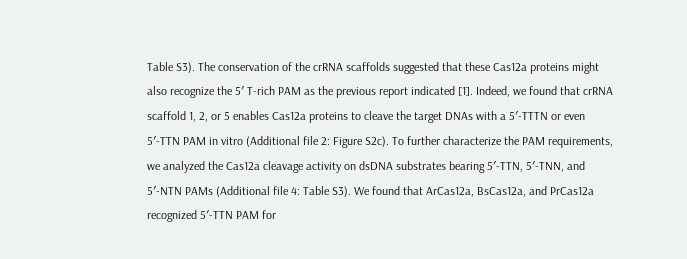Table S3). The conservation of the crRNA scaffolds suggested that these Cas12a proteins might also recognize the 5′ T-rich PAM as the previous report indicated [1]. Indeed, we found that crRNA scaffold 1, 2, or 5 enables Cas12a proteins to cleave the target DNAs with a 5′-TTTN or even 5′-TTN PAM in vitro (Additional file 2: Figure S2c). To further characterize the PAM requirements, we analyzed the Cas12a cleavage activity on dsDNA substrates bearing 5′-TTN, 5′-TNN, and 5′-NTN PAMs (Additional file 4: Table S3). We found that ArCas12a, BsCas12a, and PrCas12a recognized 5′-TTN PAM for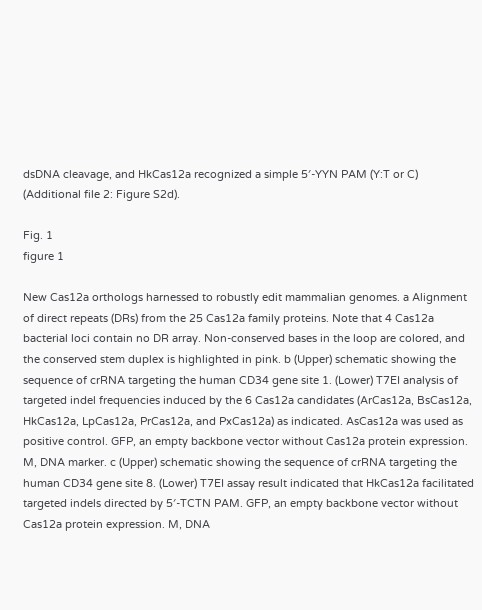dsDNA cleavage, and HkCas12a recognized a simple 5′-YYN PAM (Y:T or C) (Additional file 2: Figure S2d).

Fig. 1
figure 1

New Cas12a orthologs harnessed to robustly edit mammalian genomes. a Alignment of direct repeats (DRs) from the 25 Cas12a family proteins. Note that 4 Cas12a bacterial loci contain no DR array. Non-conserved bases in the loop are colored, and the conserved stem duplex is highlighted in pink. b (Upper) schematic showing the sequence of crRNA targeting the human CD34 gene site 1. (Lower) T7EI analysis of targeted indel frequencies induced by the 6 Cas12a candidates (ArCas12a, BsCas12a, HkCas12a, LpCas12a, PrCas12a, and PxCas12a) as indicated. AsCas12a was used as positive control. GFP, an empty backbone vector without Cas12a protein expression. M, DNA marker. c (Upper) schematic showing the sequence of crRNA targeting the human CD34 gene site 8. (Lower) T7EI assay result indicated that HkCas12a facilitated targeted indels directed by 5′-TCTN PAM. GFP, an empty backbone vector without Cas12a protein expression. M, DNA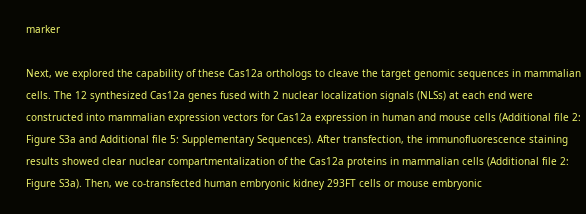marker

Next, we explored the capability of these Cas12a orthologs to cleave the target genomic sequences in mammalian cells. The 12 synthesized Cas12a genes fused with 2 nuclear localization signals (NLSs) at each end were constructed into mammalian expression vectors for Cas12a expression in human and mouse cells (Additional file 2: Figure S3a and Additional file 5: Supplementary Sequences). After transfection, the immunofluorescence staining results showed clear nuclear compartmentalization of the Cas12a proteins in mammalian cells (Additional file 2: Figure S3a). Then, we co-transfected human embryonic kidney 293FT cells or mouse embryonic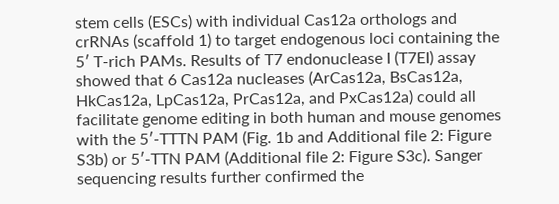stem cells (ESCs) with individual Cas12a orthologs and crRNAs (scaffold 1) to target endogenous loci containing the 5′ T-rich PAMs. Results of T7 endonuclease I (T7EI) assay showed that 6 Cas12a nucleases (ArCas12a, BsCas12a, HkCas12a, LpCas12a, PrCas12a, and PxCas12a) could all facilitate genome editing in both human and mouse genomes with the 5′-TTTN PAM (Fig. 1b and Additional file 2: Figure S3b) or 5′-TTN PAM (Additional file 2: Figure S3c). Sanger sequencing results further confirmed the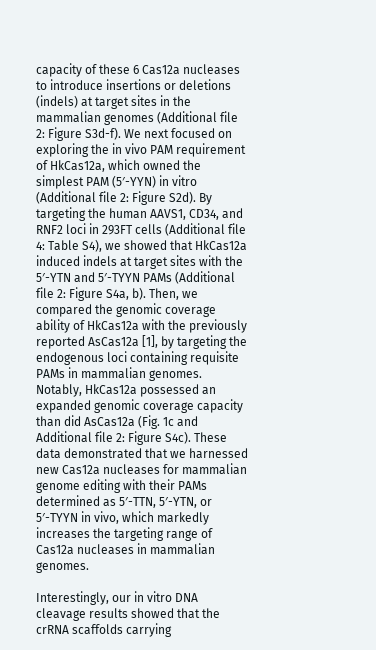capacity of these 6 Cas12a nucleases to introduce insertions or deletions (indels) at target sites in the mammalian genomes (Additional file 2: Figure S3d-f). We next focused on exploring the in vivo PAM requirement of HkCas12a, which owned the simplest PAM (5′-YYN) in vitro (Additional file 2: Figure S2d). By targeting the human AAVS1, CD34, and RNF2 loci in 293FT cells (Additional file 4: Table S4), we showed that HkCas12a induced indels at target sites with the 5′-YTN and 5′-TYYN PAMs (Additional file 2: Figure S4a, b). Then, we compared the genomic coverage ability of HkCas12a with the previously reported AsCas12a [1], by targeting the endogenous loci containing requisite PAMs in mammalian genomes. Notably, HkCas12a possessed an expanded genomic coverage capacity than did AsCas12a (Fig. 1c and Additional file 2: Figure S4c). These data demonstrated that we harnessed new Cas12a nucleases for mammalian genome editing with their PAMs determined as 5′-TTN, 5′-YTN, or 5′-TYYN in vivo, which markedly increases the targeting range of Cas12a nucleases in mammalian genomes.

Interestingly, our in vitro DNA cleavage results showed that the crRNA scaffolds carrying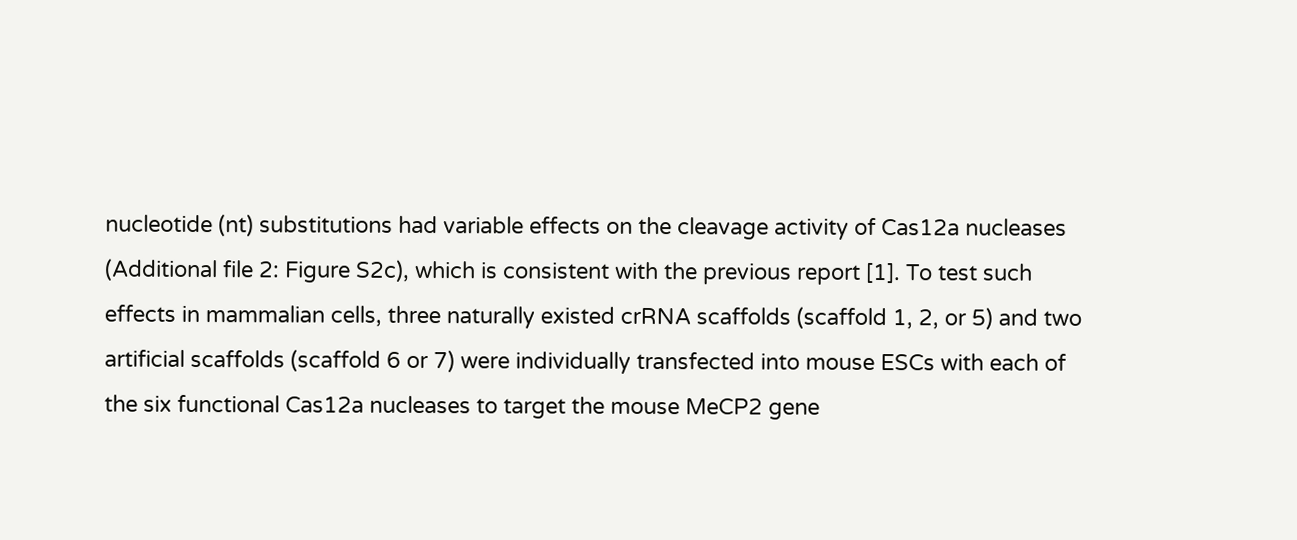nucleotide (nt) substitutions had variable effects on the cleavage activity of Cas12a nucleases (Additional file 2: Figure S2c), which is consistent with the previous report [1]. To test such effects in mammalian cells, three naturally existed crRNA scaffolds (scaffold 1, 2, or 5) and two artificial scaffolds (scaffold 6 or 7) were individually transfected into mouse ESCs with each of the six functional Cas12a nucleases to target the mouse MeCP2 gene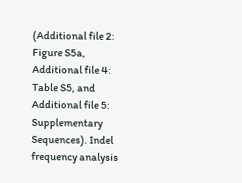(Additional file 2: Figure S5a, Additional file 4: Table S5, and Additional file 5: Supplementary Sequences). Indel frequency analysis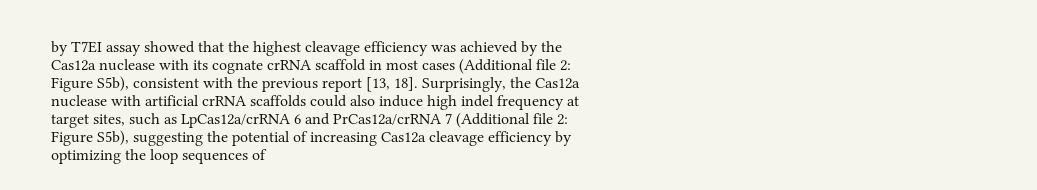by T7EI assay showed that the highest cleavage efficiency was achieved by the Cas12a nuclease with its cognate crRNA scaffold in most cases (Additional file 2: Figure S5b), consistent with the previous report [13, 18]. Surprisingly, the Cas12a nuclease with artificial crRNA scaffolds could also induce high indel frequency at target sites, such as LpCas12a/crRNA 6 and PrCas12a/crRNA 7 (Additional file 2: Figure S5b), suggesting the potential of increasing Cas12a cleavage efficiency by optimizing the loop sequences of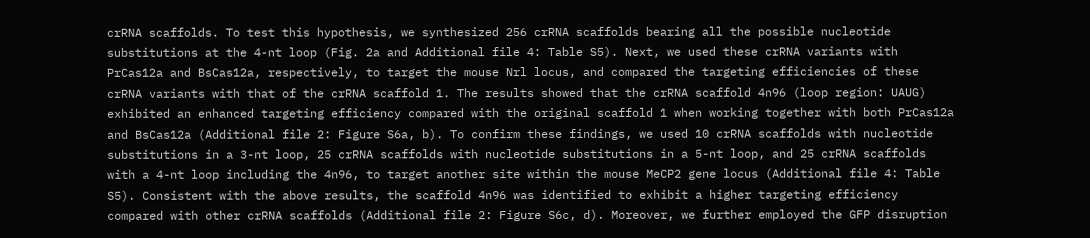crRNA scaffolds. To test this hypothesis, we synthesized 256 crRNA scaffolds bearing all the possible nucleotide substitutions at the 4-nt loop (Fig. 2a and Additional file 4: Table S5). Next, we used these crRNA variants with PrCas12a and BsCas12a, respectively, to target the mouse Nrl locus, and compared the targeting efficiencies of these crRNA variants with that of the crRNA scaffold 1. The results showed that the crRNA scaffold 4n96 (loop region: UAUG) exhibited an enhanced targeting efficiency compared with the original scaffold 1 when working together with both PrCas12a and BsCas12a (Additional file 2: Figure S6a, b). To confirm these findings, we used 10 crRNA scaffolds with nucleotide substitutions in a 3-nt loop, 25 crRNA scaffolds with nucleotide substitutions in a 5-nt loop, and 25 crRNA scaffolds with a 4-nt loop including the 4n96, to target another site within the mouse MeCP2 gene locus (Additional file 4: Table S5). Consistent with the above results, the scaffold 4n96 was identified to exhibit a higher targeting efficiency compared with other crRNA scaffolds (Additional file 2: Figure S6c, d). Moreover, we further employed the GFP disruption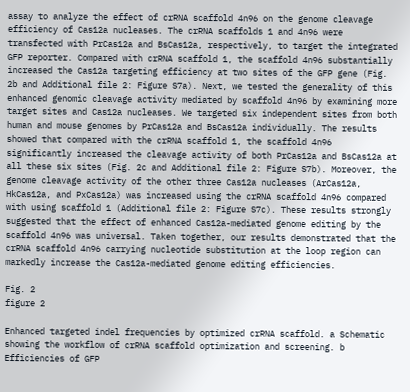assay to analyze the effect of crRNA scaffold 4n96 on the genome cleavage efficiency of Cas12a nucleases. The crRNA scaffolds 1 and 4n96 were transfected with PrCas12a and BsCas12a, respectively, to target the integrated GFP reporter. Compared with crRNA scaffold 1, the scaffold 4n96 substantially increased the Cas12a targeting efficiency at two sites of the GFP gene (Fig. 2b and Additional file 2: Figure S7a). Next, we tested the generality of this enhanced genomic cleavage activity mediated by scaffold 4n96 by examining more target sites and Cas12a nucleases. We targeted six independent sites from both human and mouse genomes by PrCas12a and BsCas12a individually. The results showed that compared with the crRNA scaffold 1, the scaffold 4n96 significantly increased the cleavage activity of both PrCas12a and BsCas12a at all these six sites (Fig. 2c and Additional file 2: Figure S7b). Moreover, the genome cleavage activity of the other three Cas12a nucleases (ArCas12a, HkCas12a, and PxCas12a) was increased using the crRNA scaffold 4n96 compared with using scaffold 1 (Additional file 2: Figure S7c). These results strongly suggested that the effect of enhanced Cas12a-mediated genome editing by the scaffold 4n96 was universal. Taken together, our results demonstrated that the crRNA scaffold 4n96 carrying nucleotide substitution at the loop region can markedly increase the Cas12a-mediated genome editing efficiencies.

Fig. 2
figure 2

Enhanced targeted indel frequencies by optimized crRNA scaffold. a Schematic showing the workflow of crRNA scaffold optimization and screening. b Efficiencies of GFP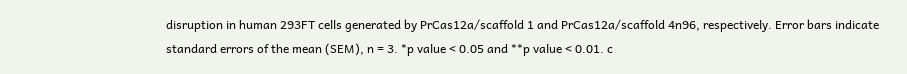disruption in human 293FT cells generated by PrCas12a/scaffold 1 and PrCas12a/scaffold 4n96, respectively. Error bars indicate standard errors of the mean (SEM), n = 3. *p value < 0.05 and **p value < 0.01. c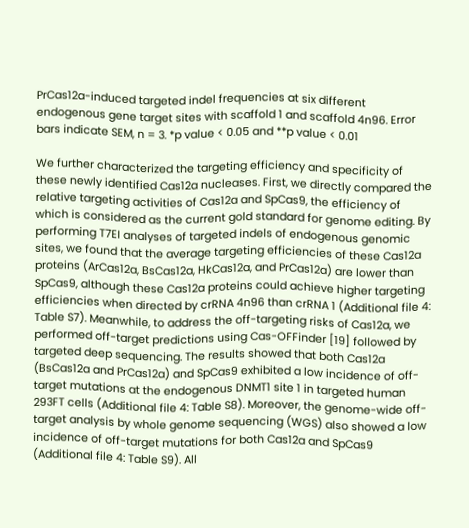PrCas12a-induced targeted indel frequencies at six different endogenous gene target sites with scaffold 1 and scaffold 4n96. Error bars indicate SEM, n = 3. *p value < 0.05 and **p value < 0.01

We further characterized the targeting efficiency and specificity of these newly identified Cas12a nucleases. First, we directly compared the relative targeting activities of Cas12a and SpCas9, the efficiency of which is considered as the current gold standard for genome editing. By performing T7EI analyses of targeted indels of endogenous genomic sites, we found that the average targeting efficiencies of these Cas12a proteins (ArCas12a, BsCas12a, HkCas12a, and PrCas12a) are lower than SpCas9, although these Cas12a proteins could achieve higher targeting efficiencies when directed by crRNA 4n96 than crRNA 1 (Additional file 4: Table S7). Meanwhile, to address the off-targeting risks of Cas12a, we performed off-target predictions using Cas-OFFinder [19] followed by targeted deep sequencing. The results showed that both Cas12a (BsCas12a and PrCas12a) and SpCas9 exhibited a low incidence of off-target mutations at the endogenous DNMT1 site 1 in targeted human 293FT cells (Additional file 4: Table S8). Moreover, the genome-wide off-target analysis by whole genome sequencing (WGS) also showed a low incidence of off-target mutations for both Cas12a and SpCas9 (Additional file 4: Table S9). All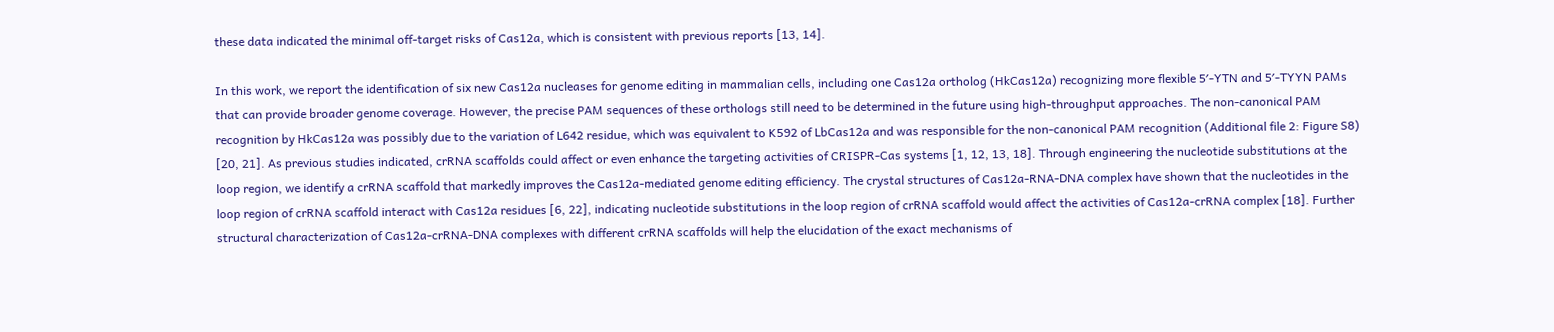these data indicated the minimal off-target risks of Cas12a, which is consistent with previous reports [13, 14].

In this work, we report the identification of six new Cas12a nucleases for genome editing in mammalian cells, including one Cas12a ortholog (HkCas12a) recognizing more flexible 5′-YTN and 5′-TYYN PAMs that can provide broader genome coverage. However, the precise PAM sequences of these orthologs still need to be determined in the future using high-throughput approaches. The non-canonical PAM recognition by HkCas12a was possibly due to the variation of L642 residue, which was equivalent to K592 of LbCas12a and was responsible for the non-canonical PAM recognition (Additional file 2: Figure S8) [20, 21]. As previous studies indicated, crRNA scaffolds could affect or even enhance the targeting activities of CRISPR-Cas systems [1, 12, 13, 18]. Through engineering the nucleotide substitutions at the loop region, we identify a crRNA scaffold that markedly improves the Cas12a-mediated genome editing efficiency. The crystal structures of Cas12a-RNA-DNA complex have shown that the nucleotides in the loop region of crRNA scaffold interact with Cas12a residues [6, 22], indicating nucleotide substitutions in the loop region of crRNA scaffold would affect the activities of Cas12a-crRNA complex [18]. Further structural characterization of Cas12a-crRNA-DNA complexes with different crRNA scaffolds will help the elucidation of the exact mechanisms of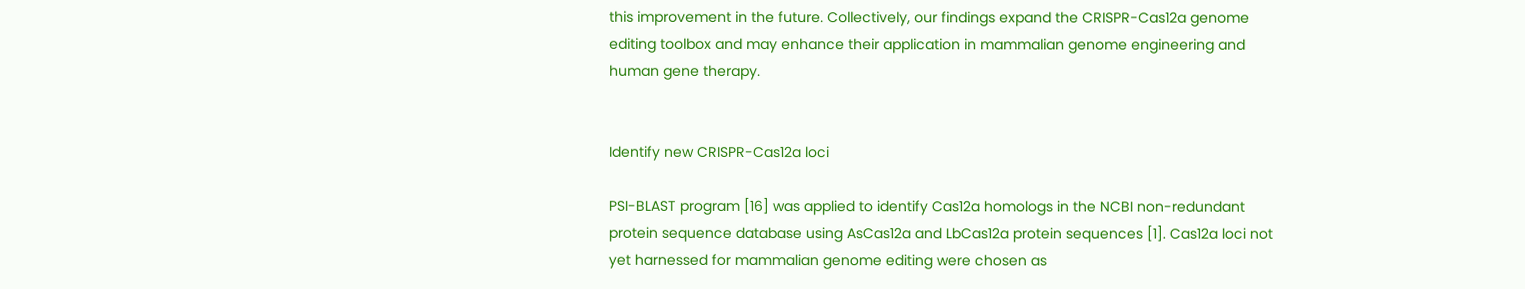this improvement in the future. Collectively, our findings expand the CRISPR-Cas12a genome editing toolbox and may enhance their application in mammalian genome engineering and human gene therapy.


Identify new CRISPR-Cas12a loci

PSI-BLAST program [16] was applied to identify Cas12a homologs in the NCBI non-redundant protein sequence database using AsCas12a and LbCas12a protein sequences [1]. Cas12a loci not yet harnessed for mammalian genome editing were chosen as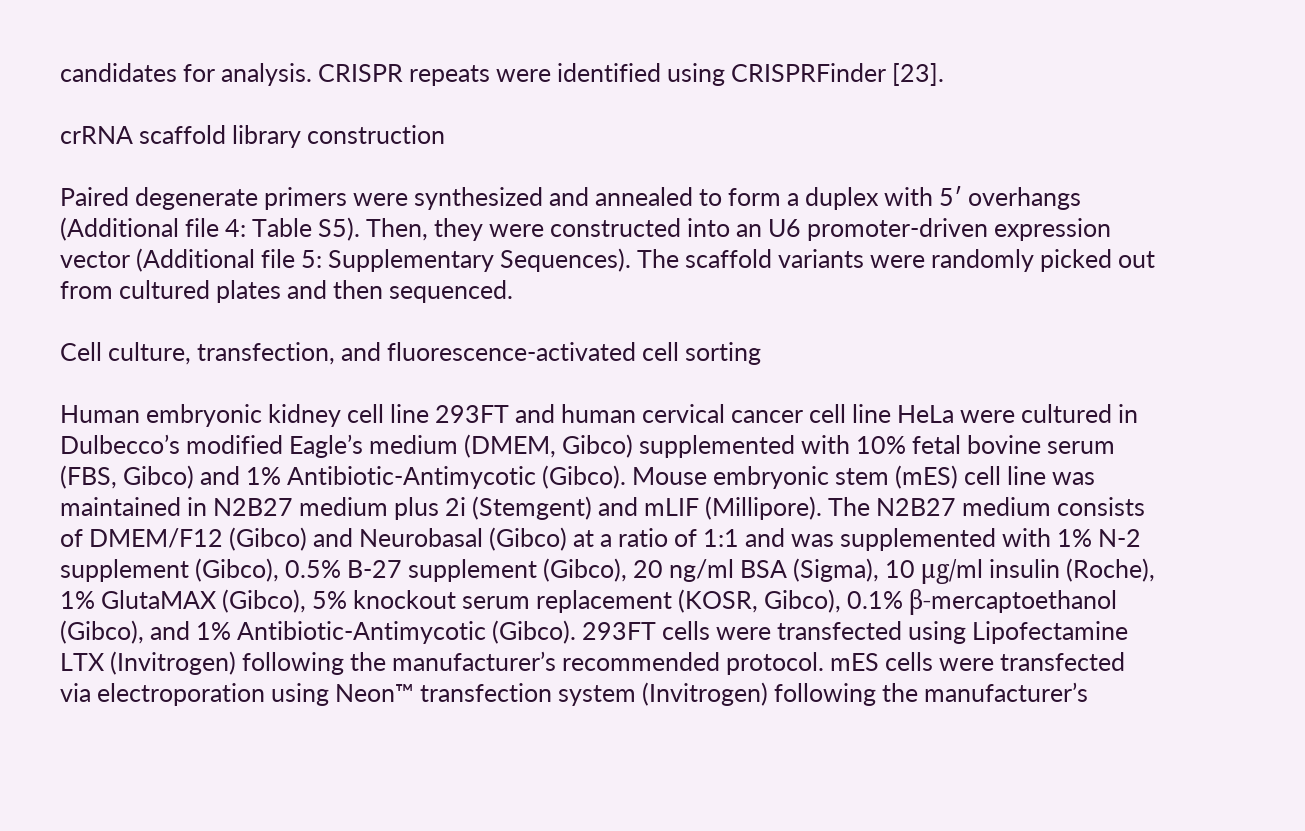candidates for analysis. CRISPR repeats were identified using CRISPRFinder [23].

crRNA scaffold library construction

Paired degenerate primers were synthesized and annealed to form a duplex with 5′ overhangs (Additional file 4: Table S5). Then, they were constructed into an U6 promoter-driven expression vector (Additional file 5: Supplementary Sequences). The scaffold variants were randomly picked out from cultured plates and then sequenced.

Cell culture, transfection, and fluorescence-activated cell sorting

Human embryonic kidney cell line 293FT and human cervical cancer cell line HeLa were cultured in Dulbecco’s modified Eagle’s medium (DMEM, Gibco) supplemented with 10% fetal bovine serum (FBS, Gibco) and 1% Antibiotic-Antimycotic (Gibco). Mouse embryonic stem (mES) cell line was maintained in N2B27 medium plus 2i (Stemgent) and mLIF (Millipore). The N2B27 medium consists of DMEM/F12 (Gibco) and Neurobasal (Gibco) at a ratio of 1:1 and was supplemented with 1% N-2 supplement (Gibco), 0.5% B-27 supplement (Gibco), 20 ng/ml BSA (Sigma), 10 μg/ml insulin (Roche), 1% GlutaMAX (Gibco), 5% knockout serum replacement (KOSR, Gibco), 0.1% β-mercaptoethanol (Gibco), and 1% Antibiotic-Antimycotic (Gibco). 293FT cells were transfected using Lipofectamine LTX (Invitrogen) following the manufacturer’s recommended protocol. mES cells were transfected via electroporation using Neon™ transfection system (Invitrogen) following the manufacturer’s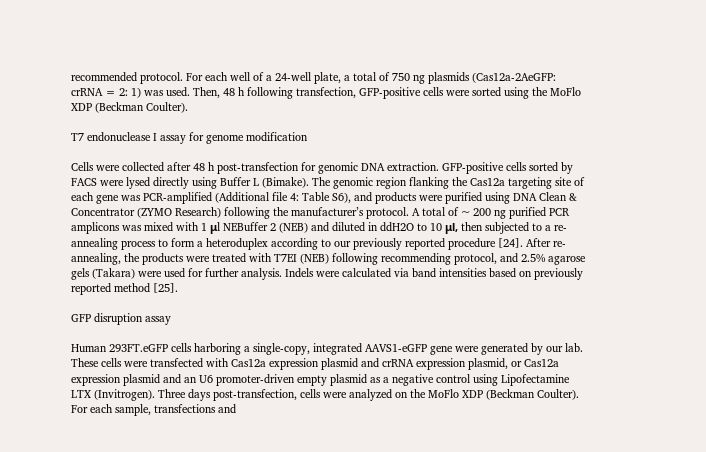recommended protocol. For each well of a 24-well plate, a total of 750 ng plasmids (Cas12a-2AeGFP: crRNA = 2: 1) was used. Then, 48 h following transfection, GFP-positive cells were sorted using the MoFlo XDP (Beckman Coulter).

T7 endonuclease I assay for genome modification

Cells were collected after 48 h post-transfection for genomic DNA extraction. GFP-positive cells sorted by FACS were lysed directly using Buffer L (Bimake). The genomic region flanking the Cas12a targeting site of each gene was PCR-amplified (Additional file 4: Table S6), and products were purified using DNA Clean & Concentrator (ZYMO Research) following the manufacturer’s protocol. A total of ~ 200 ng purified PCR amplicons was mixed with 1 μl NEBuffer 2 (NEB) and diluted in ddH2O to 10 μl, then subjected to a re-annealing process to form a heteroduplex according to our previously reported procedure [24]. After re-annealing, the products were treated with T7EI (NEB) following recommending protocol, and 2.5% agarose gels (Takara) were used for further analysis. Indels were calculated via band intensities based on previously reported method [25].

GFP disruption assay

Human 293FT.eGFP cells harboring a single-copy, integrated AAVS1-eGFP gene were generated by our lab. These cells were transfected with Cas12a expression plasmid and crRNA expression plasmid, or Cas12a expression plasmid and an U6 promoter-driven empty plasmid as a negative control using Lipofectamine LTX (Invitrogen). Three days post-transfection, cells were analyzed on the MoFlo XDP (Beckman Coulter). For each sample, transfections and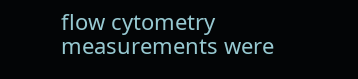flow cytometry measurements were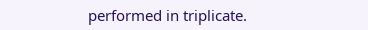performed in triplicate.